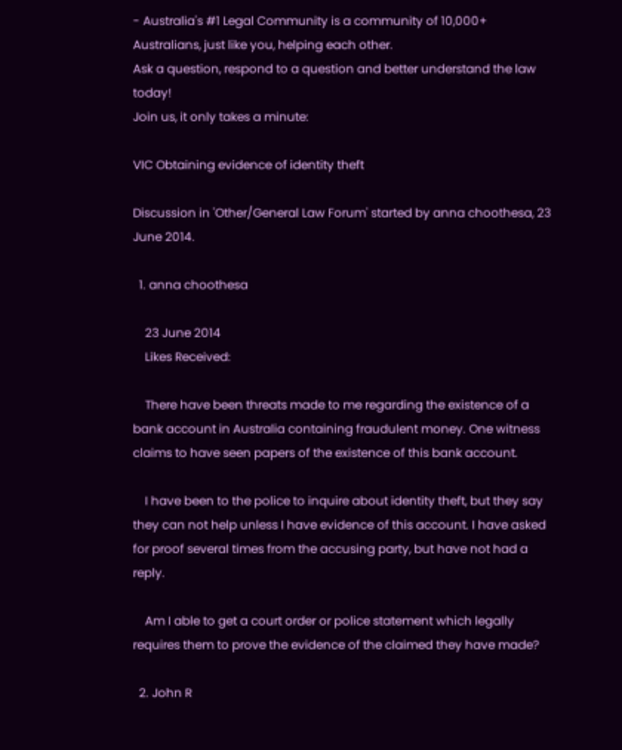- Australia's #1 Legal Community is a community of 10,000+ Australians, just like you, helping each other.
Ask a question, respond to a question and better understand the law today!
Join us, it only takes a minute:

VIC Obtaining evidence of identity theft

Discussion in 'Other/General Law Forum' started by anna choothesa, 23 June 2014.

  1. anna choothesa

    23 June 2014
    Likes Received:

    There have been threats made to me regarding the existence of a bank account in Australia containing fraudulent money. One witness claims to have seen papers of the existence of this bank account.

    I have been to the police to inquire about identity theft, but they say they can not help unless I have evidence of this account. I have asked for proof several times from the accusing party, but have not had a reply.

    Am I able to get a court order or police statement which legally requires them to prove the evidence of the claimed they have made?

  2. John R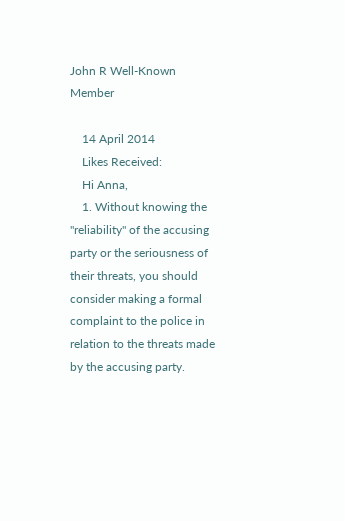John R Well-Known Member

    14 April 2014
    Likes Received:
    Hi Anna,
    1. Without knowing the "reliability" of the accusing party or the seriousness of their threats, you should consider making a formal complaint to the police in relation to the threats made by the accusing party.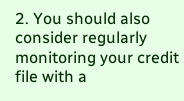2. You should also consider regularly monitoring your credit file with a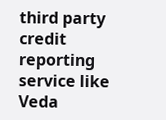third party credit reporting service like Veda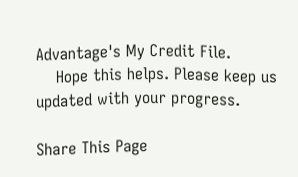Advantage's My Credit File.
    Hope this helps. Please keep us updated with your progress.

Share This Page